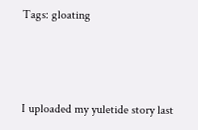Tags: gloating



I uploaded my yuletide story last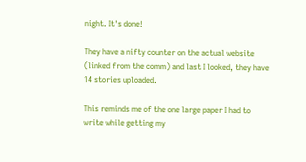night. It's done!

They have a nifty counter on the actual website (linked from the comm) and last I looked, they have 14 stories uploaded.

This reminds me of the one large paper I had to write while getting my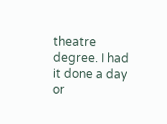theatre degree. I had it done a day or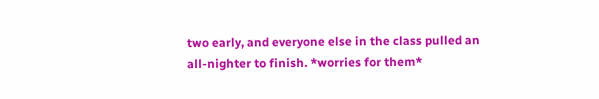two early, and everyone else in the class pulled an all-nighter to finish. *worries for them*